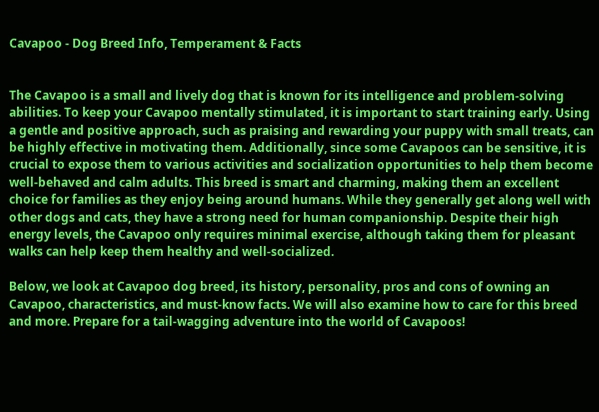Cavapoo - Dog Breed Info, Temperament & Facts


The Cavapoo is a small and lively dog that is known for its intelligence and problem-solving abilities. To keep your Cavapoo mentally stimulated, it is important to start training early. Using a gentle and positive approach, such as praising and rewarding your puppy with small treats, can be highly effective in motivating them. Additionally, since some Cavapoos can be sensitive, it is crucial to expose them to various activities and socialization opportunities to help them become well-behaved and calm adults. This breed is smart and charming, making them an excellent choice for families as they enjoy being around humans. While they generally get along well with other dogs and cats, they have a strong need for human companionship. Despite their high energy levels, the Cavapoo only requires minimal exercise, although taking them for pleasant walks can help keep them healthy and well-socialized.

Below, we look at Cavapoo dog breed, its history, personality, pros and cons of owning an Cavapoo, characteristics, and must-know facts. We will also examine how to care for this breed and more. Prepare for a tail-wagging adventure into the world of Cavapoos!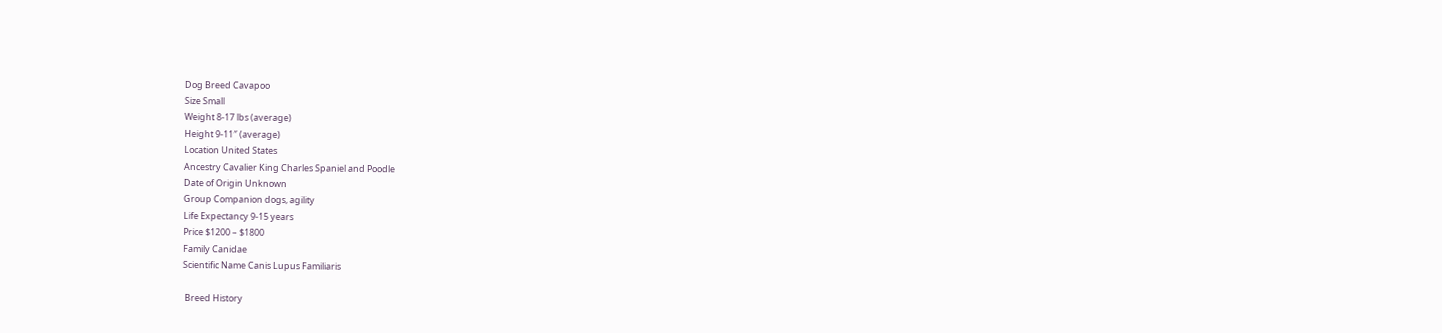Dog Breed Cavapoo
Size Small
Weight 8-17 lbs (average)
Height 9-11″ (average)
Location United States
Ancestry Cavalier King Charles Spaniel and Poodle
Date of Origin Unknown
Group Companion dogs, agility
Life Expectancy 9-15 years
Price $1200 – $1800
Family Canidae
Scientific Name Canis Lupus Familiaris

 Breed History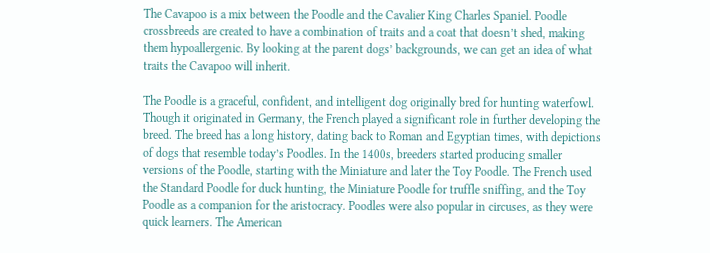The Cavapoo is a mix between the Poodle and the Cavalier King Charles Spaniel. Poodle crossbreeds are created to have a combination of traits and a coat that doesn’t shed, making them hypoallergenic. By looking at the parent dogs’ backgrounds, we can get an idea of what traits the Cavapoo will inherit.

The Poodle is a graceful, confident, and intelligent dog originally bred for hunting waterfowl. Though it originated in Germany, the French played a significant role in further developing the breed. The breed has a long history, dating back to Roman and Egyptian times, with depictions of dogs that resemble today’s Poodles. In the 1400s, breeders started producing smaller versions of the Poodle, starting with the Miniature and later the Toy Poodle. The French used the Standard Poodle for duck hunting, the Miniature Poodle for truffle sniffing, and the Toy Poodle as a companion for the aristocracy. Poodles were also popular in circuses, as they were quick learners. The American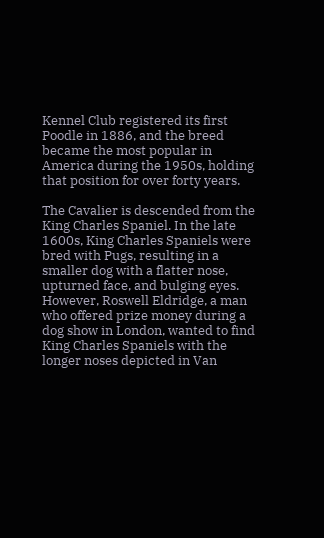Kennel Club registered its first Poodle in 1886, and the breed became the most popular in America during the 1950s, holding that position for over forty years.

The Cavalier is descended from the King Charles Spaniel. In the late 1600s, King Charles Spaniels were bred with Pugs, resulting in a smaller dog with a flatter nose, upturned face, and bulging eyes. However, Roswell Eldridge, a man who offered prize money during a dog show in London, wanted to find King Charles Spaniels with the longer noses depicted in Van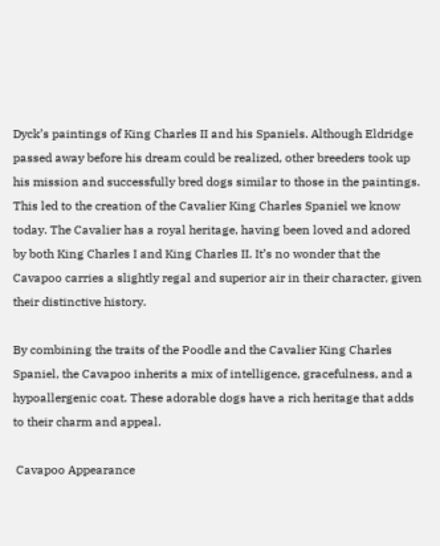Dyck’s paintings of King Charles II and his Spaniels. Although Eldridge passed away before his dream could be realized, other breeders took up his mission and successfully bred dogs similar to those in the paintings. This led to the creation of the Cavalier King Charles Spaniel we know today. The Cavalier has a royal heritage, having been loved and adored by both King Charles I and King Charles II. It’s no wonder that the Cavapoo carries a slightly regal and superior air in their character, given their distinctive history.

By combining the traits of the Poodle and the Cavalier King Charles Spaniel, the Cavapoo inherits a mix of intelligence, gracefulness, and a hypoallergenic coat. These adorable dogs have a rich heritage that adds to their charm and appeal.

 Cavapoo Appearance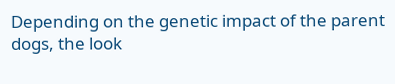Depending on the genetic impact of the parent dogs, the look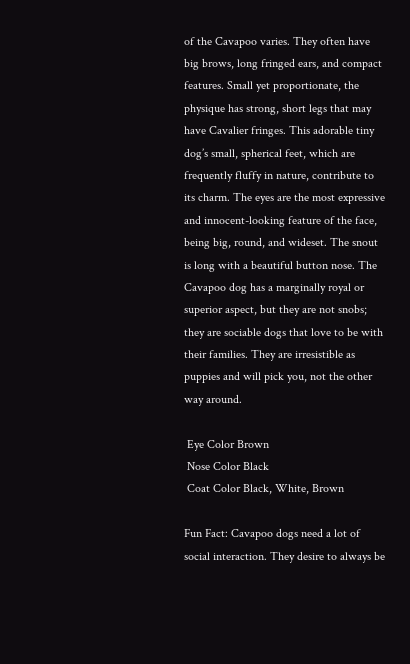of the Cavapoo varies. They often have big brows, long fringed ears, and compact features. Small yet proportionate, the physique has strong, short legs that may have Cavalier fringes. This adorable tiny dog’s small, spherical feet, which are frequently fluffy in nature, contribute to its charm. The eyes are the most expressive and innocent-looking feature of the face, being big, round, and wideset. The snout is long with a beautiful button nose. The Cavapoo dog has a marginally royal or superior aspect, but they are not snobs; they are sociable dogs that love to be with their families. They are irresistible as puppies and will pick you, not the other way around.

 Eye Color Brown
 Nose Color Black
 Coat Color Black, White, Brown

Fun Fact: Cavapoo dogs need a lot of social interaction. They desire to always be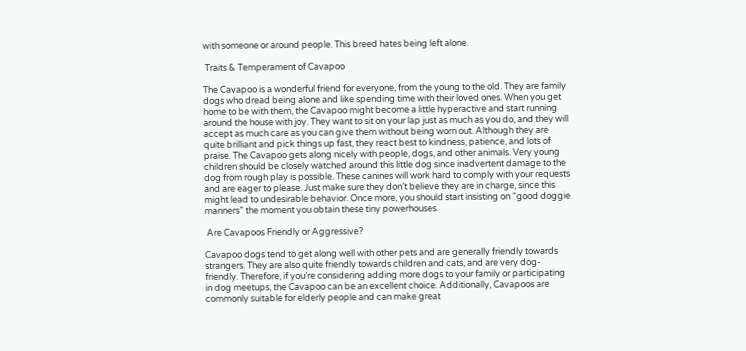with someone or around people. This breed hates being left alone.

 Traits & Temperament of Cavapoo

The Cavapoo is a wonderful friend for everyone, from the young to the old. They are family dogs who dread being alone and like spending time with their loved ones. When you get home to be with them, the Cavapoo might become a little hyperactive and start running around the house with joy. They want to sit on your lap just as much as you do, and they will accept as much care as you can give them without being worn out. Although they are quite brilliant and pick things up fast, they react best to kindness, patience, and lots of praise. The Cavapoo gets along nicely with people, dogs, and other animals. Very young children should be closely watched around this little dog since inadvertent damage to the dog from rough play is possible. These canines will work hard to comply with your requests and are eager to please. Just make sure they don’t believe they are in charge, since this might lead to undesirable behavior. Once more, you should start insisting on “good doggie manners” the moment you obtain these tiny powerhouses.

 Are Cavapoos Friendly or Aggressive?

Cavapoo dogs tend to get along well with other pets and are generally friendly towards strangers. They are also quite friendly towards children and cats, and are very dog-friendly. Therefore, if you’re considering adding more dogs to your family or participating in dog meetups, the Cavapoo can be an excellent choice. Additionally, Cavapoos are commonly suitable for elderly people and can make great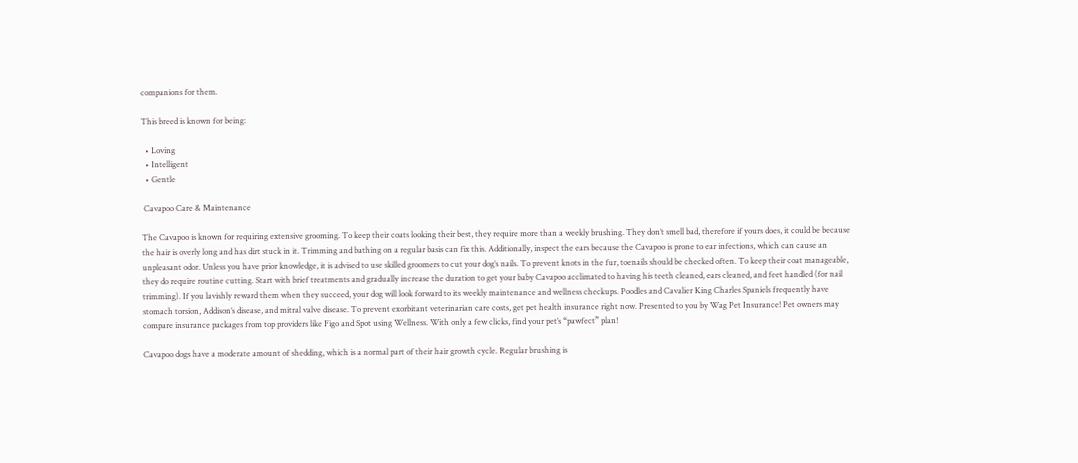companions for them.

This breed is known for being:

  • Loving
  • Intelligent
  • Gentle

 Cavapoo Care & Maintenance

The Cavapoo is known for requiring extensive grooming. To keep their coats looking their best, they require more than a weekly brushing. They don’t smell bad, therefore if yours does, it could be because the hair is overly long and has dirt stuck in it. Trimming and bathing on a regular basis can fix this. Additionally, inspect the ears because the Cavapoo is prone to ear infections, which can cause an unpleasant odor. Unless you have prior knowledge, it is advised to use skilled groomers to cut your dog’s nails. To prevent knots in the fur, toenails should be checked often. To keep their coat manageable, they do require routine cutting. Start with brief treatments and gradually increase the duration to get your baby Cavapoo acclimated to having his teeth cleaned, ears cleaned, and feet handled (for nail trimming). If you lavishly reward them when they succeed, your dog will look forward to its weekly maintenance and wellness checkups. Poodles and Cavalier King Charles Spaniels frequently have stomach torsion, Addison’s disease, and mitral valve disease. To prevent exorbitant veterinarian care costs, get pet health insurance right now. Presented to you by Wag Pet Insurance! Pet owners may compare insurance packages from top providers like Figo and Spot using Wellness. With only a few clicks, find your pet’s “pawfect” plan!

Cavapoo dogs have a moderate amount of shedding, which is a normal part of their hair growth cycle. Regular brushing is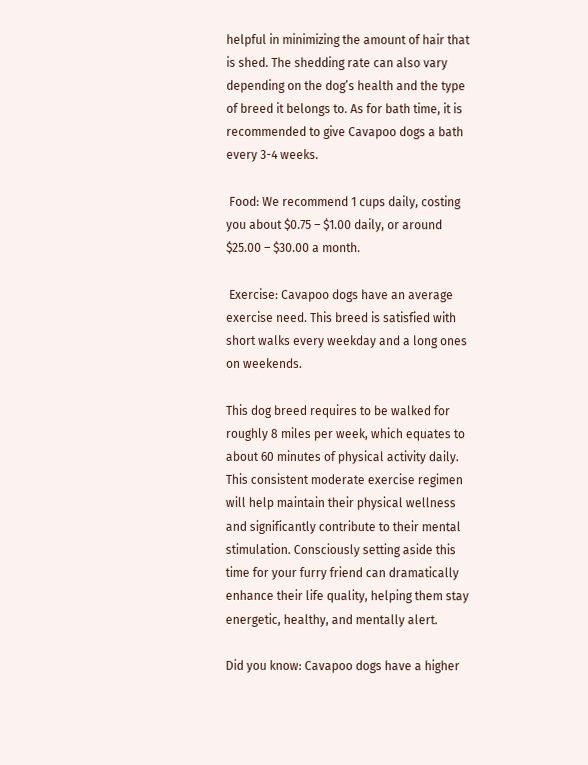helpful in minimizing the amount of hair that is shed. The shedding rate can also vary depending on the dog’s health and the type of breed it belongs to. As for bath time, it is recommended to give Cavapoo dogs a bath every 3-4 weeks.

 Food: We recommend 1 cups daily, costing you about $0.75 – $1.00 daily, or around $25.00 – $30.00 a month.

 Exercise: Cavapoo dogs have an average exercise need. This breed is satisfied with short walks every weekday and a long ones on weekends.

This dog breed requires to be walked for roughly 8 miles per week, which equates to about 60 minutes of physical activity daily. This consistent moderate exercise regimen will help maintain their physical wellness and significantly contribute to their mental stimulation. Consciously setting aside this time for your furry friend can dramatically enhance their life quality, helping them stay energetic, healthy, and mentally alert.

Did you know: Cavapoo dogs have a higher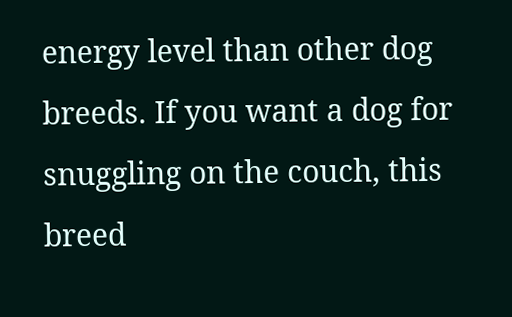energy level than other dog breeds. If you want a dog for snuggling on the couch, this breed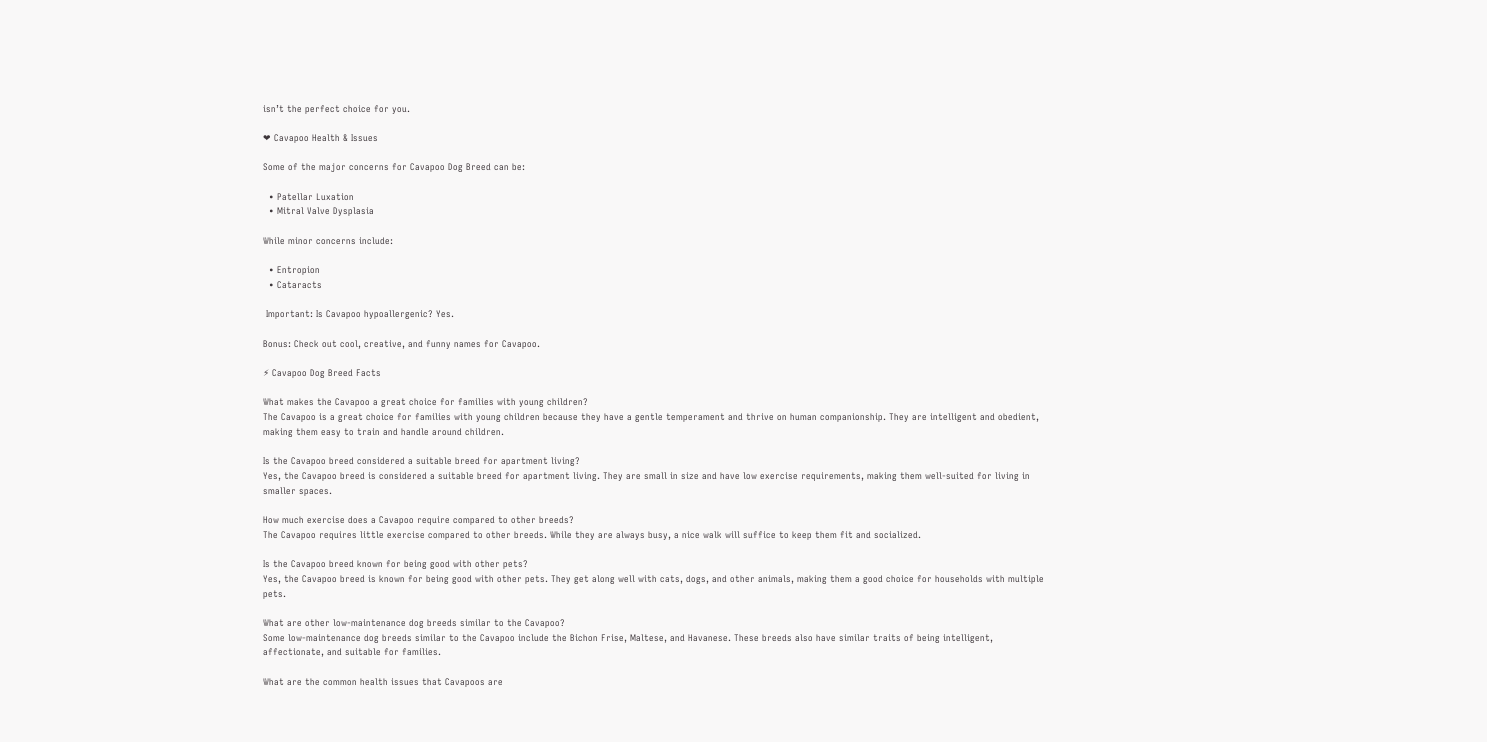isn’t the perfect choice for you.

❤ Cavapoo Health & Issues

Some of the major concerns for Cavapoo Dog Breed can be:

  • Patellar Luxation
  • Mitral Valve Dysplasia

While minor concerns include:

  • Entropion
  • Cataracts

 Important: Is Cavapoo hypoallergenic? Yes.

Bonus: Check out cool, creative, and funny names for Cavapoo.

⚡ Cavapoo Dog Breed Facts

What makes the Cavapoo a great choice for families with young children?
The Cavapoo is a great choice for families with young children because they have a gentle temperament and thrive on human companionship. They are intelligent and obedient, making them easy to train and handle around children.

Is the Cavapoo breed considered a suitable breed for apartment living?
Yes, the Cavapoo breed is considered a suitable breed for apartment living. They are small in size and have low exercise requirements, making them well-suited for living in smaller spaces.

How much exercise does a Cavapoo require compared to other breeds?
The Cavapoo requires little exercise compared to other breeds. While they are always busy, a nice walk will suffice to keep them fit and socialized.

Is the Cavapoo breed known for being good with other pets?
Yes, the Cavapoo breed is known for being good with other pets. They get along well with cats, dogs, and other animals, making them a good choice for households with multiple pets.

What are other low-maintenance dog breeds similar to the Cavapoo?
Some low-maintenance dog breeds similar to the Cavapoo include the Bichon Frise, Maltese, and Havanese. These breeds also have similar traits of being intelligent, affectionate, and suitable for families.

What are the common health issues that Cavapoos are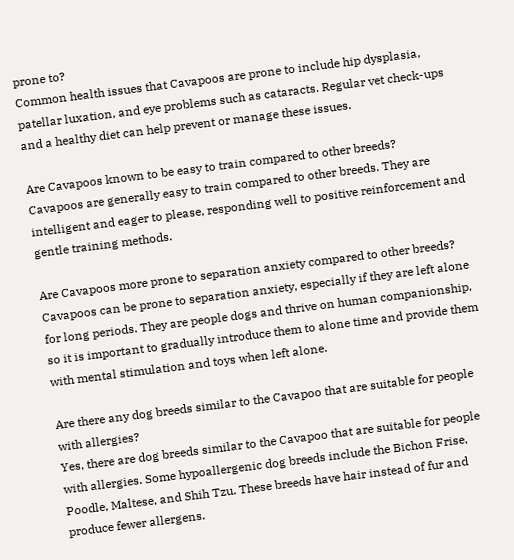prone to?
Common health issues that Cavapoos are prone to include hip dysplasia, patellar luxation, and eye problems such as cataracts. Regular vet check-ups and a healthy diet can help prevent or manage these issues.

Are Cavapoos known to be easy to train compared to other breeds?
Cavapoos are generally easy to train compared to other breeds. They are intelligent and eager to please, responding well to positive reinforcement and gentle training methods.

Are Cavapoos more prone to separation anxiety compared to other breeds?
Cavapoos can be prone to separation anxiety, especially if they are left alone for long periods. They are people dogs and thrive on human companionship, so it is important to gradually introduce them to alone time and provide them with mental stimulation and toys when left alone.

Are there any dog breeds similar to the Cavapoo that are suitable for people with allergies?
Yes, there are dog breeds similar to the Cavapoo that are suitable for people with allergies. Some hypoallergenic dog breeds include the Bichon Frise, Poodle, Maltese, and Shih Tzu. These breeds have hair instead of fur and produce fewer allergens.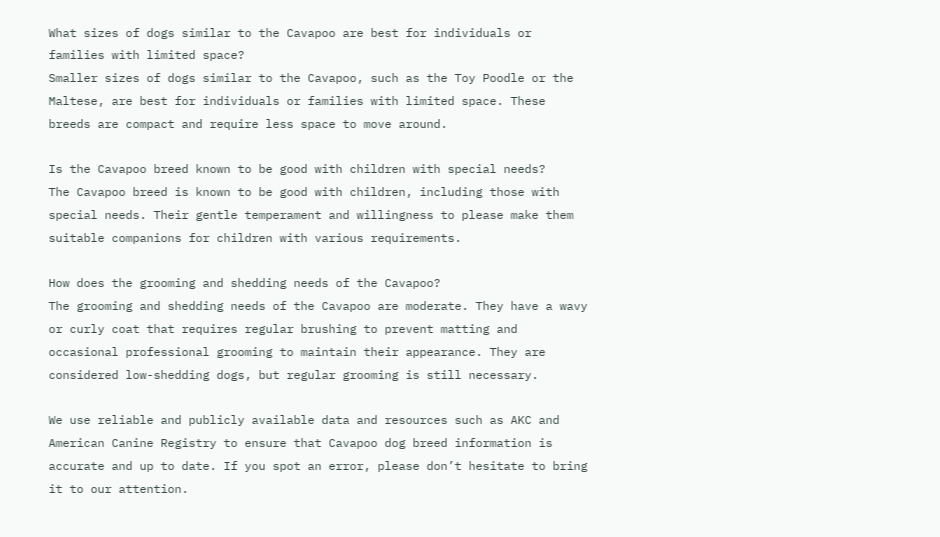What sizes of dogs similar to the Cavapoo are best for individuals or families with limited space?
Smaller sizes of dogs similar to the Cavapoo, such as the Toy Poodle or the Maltese, are best for individuals or families with limited space. These breeds are compact and require less space to move around.

Is the Cavapoo breed known to be good with children with special needs?
The Cavapoo breed is known to be good with children, including those with special needs. Their gentle temperament and willingness to please make them suitable companions for children with various requirements.

How does the grooming and shedding needs of the Cavapoo?
The grooming and shedding needs of the Cavapoo are moderate. They have a wavy or curly coat that requires regular brushing to prevent matting and occasional professional grooming to maintain their appearance. They are considered low-shedding dogs, but regular grooming is still necessary.

We use reliable and publicly available data and resources such as AKC and American Canine Registry to ensure that Cavapoo dog breed information is accurate and up to date. If you spot an error, please don’t hesitate to bring it to our attention.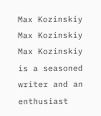Max Kozinskiy
Max Kozinskiy
Max Kozinskiy is a seasoned writer and an enthusiast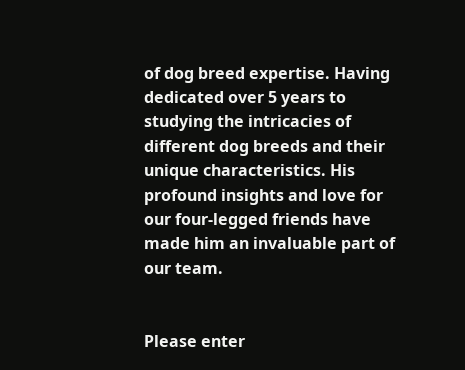of dog breed expertise. Having dedicated over 5 years to studying the intricacies of different dog breeds and their unique characteristics. His profound insights and love for our four-legged friends have made him an invaluable part of our team.


Please enter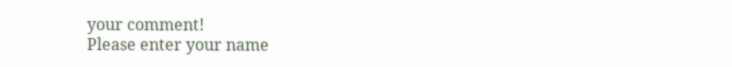your comment!
Please enter your name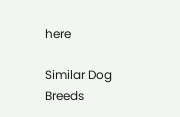here

Similar Dog Breeds